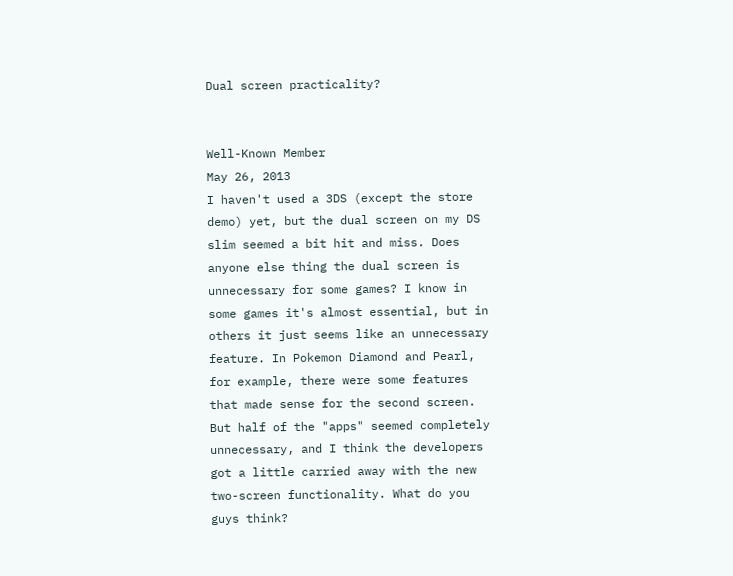Dual screen practicality?


Well-Known Member
May 26, 2013
I haven't used a 3DS (except the store demo) yet, but the dual screen on my DS slim seemed a bit hit and miss. Does anyone else thing the dual screen is unnecessary for some games? I know in some games it's almost essential, but in others it just seems like an unnecessary feature. In Pokemon Diamond and Pearl, for example, there were some features that made sense for the second screen. But half of the "apps" seemed completely unnecessary, and I think the developers got a little carried away with the new two-screen functionality. What do you guys think?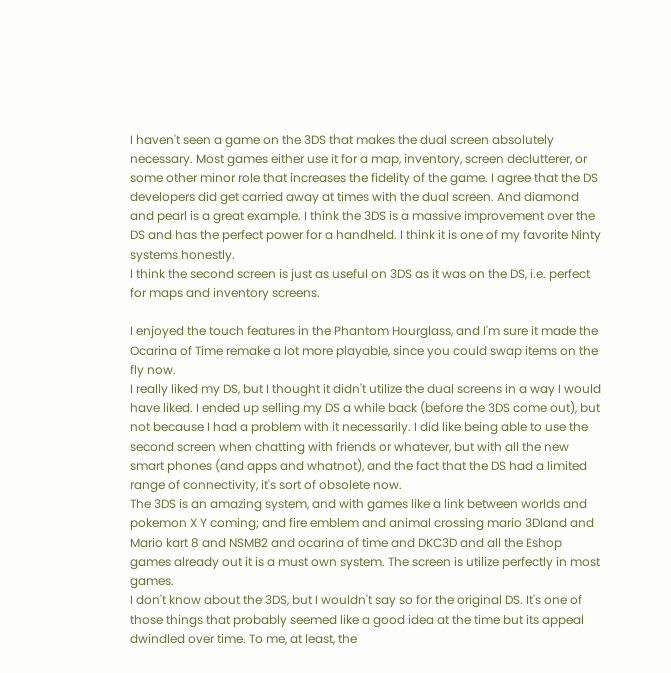I haven't seen a game on the 3DS that makes the dual screen absolutely necessary. Most games either use it for a map, inventory, screen declutterer, or some other minor role that increases the fidelity of the game. I agree that the DS developers did get carried away at times with the dual screen. And diamond and pearl is a great example. I think the 3DS is a massive improvement over the DS and has the perfect power for a handheld. I think it is one of my favorite Ninty systems honestly.
I think the second screen is just as useful on 3DS as it was on the DS, i.e. perfect for maps and inventory screens.

I enjoyed the touch features in the Phantom Hourglass, and I'm sure it made the Ocarina of Time remake a lot more playable, since you could swap items on the fly now.
I really liked my DS, but I thought it didn't utilize the dual screens in a way I would have liked. I ended up selling my DS a while back (before the 3DS come out), but not because I had a problem with it necessarily. I did like being able to use the second screen when chatting with friends or whatever, but with all the new smart phones (and apps and whatnot), and the fact that the DS had a limited range of connectivity, it's sort of obsolete now.
The 3DS is an amazing system, and with games like a link between worlds and pokemon X Y coming; and fire emblem and animal crossing mario 3Dland and Mario kart 8 and NSMB2 and ocarina of time and DKC3D and all the Eshop games already out it is a must own system. The screen is utilize perfectly in most games.
I don't know about the 3DS, but I wouldn't say so for the original DS. It's one of those things that probably seemed like a good idea at the time but its appeal dwindled over time. To me, at least, the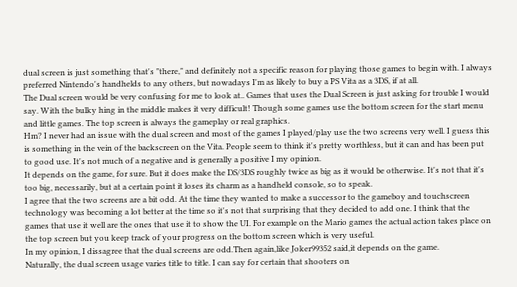dual screen is just something that's "there," and definitely not a specific reason for playing those games to begin with. I always preferred Nintendo's handhelds to any others, but nowadays I'm as likely to buy a PS Vita as a 3DS, if at all.
The Dual screen would be very confusing for me to look at.. Games that uses the Dual Screen is just asking for trouble I would say. With the bulky hing in the middle makes it very difficult! Though some games use the bottom screen for the start menu and little games. The top screen is always the gameplay or real graphics.
Hm? I never had an issue with the dual screen and most of the games I played/play use the two screens very well. I guess this is something in the vein of the backscreen on the Vita. People seem to think it's pretty worthless, but it can and has been put to good use. It's not much of a negative and is generally a positive I my opinion.
It depends on the game, for sure. But it does make the DS/3DS roughly twice as big as it would be otherwise. It's not that it's too big, necessarily, but at a certain point it loses its charm as a handheld console, so to speak.
I agree that the two screens are a bit odd. At the time they wanted to make a successor to the gameboy and touchscreen technology was becoming a lot better at the time so it's not that surprising that they decided to add one. I think that the games that use it well are the ones that use it to show the UI. For example on the Mario games the actual action takes place on the top screen but you keep track of your progress on the bottom screen which is very useful.
In my opinion, I dissagree that the dual screens are odd.Then again,like Joker99352 said,it depends on the game.
Naturally, the dual screen usage varies title to title. I can say for certain that shooters on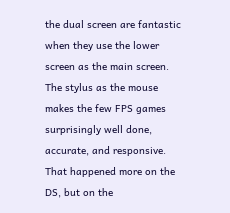the dual screen are fantastic when they use the lower screen as the main screen. The stylus as the mouse makes the few FPS games surprisingly well done, accurate, and responsive. That happened more on the DS, but on the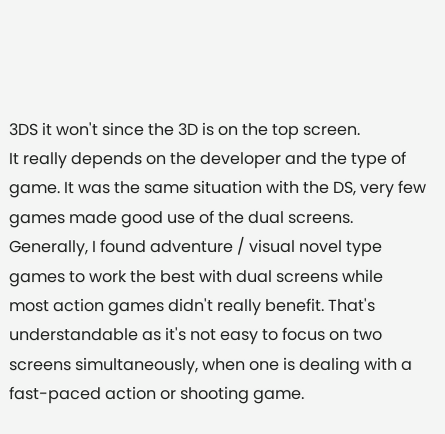3DS it won't since the 3D is on the top screen.
It really depends on the developer and the type of game. It was the same situation with the DS, very few games made good use of the dual screens. Generally, I found adventure / visual novel type games to work the best with dual screens while most action games didn't really benefit. That's understandable as it's not easy to focus on two screens simultaneously, when one is dealing with a fast-paced action or shooting game.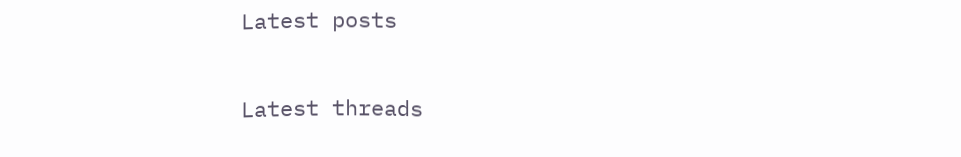Latest posts

Latest threads